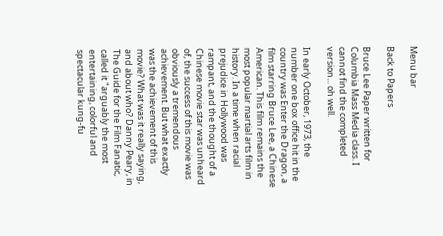Menu bar

Back to Papers

Bruce Lee Paper written for Columbia Mass Media class. I cannot find the completed version... oh well.

In early October, 1973, the number one box office hit in the country was Enter the Dragon, a film starring Bruce Lee, a Chinese American. This film remains the most popular martial arts film in history. In a time when racial prejudice in Hollywood was rampant, and the thought of a Chinese movie star was unheard of, the success of this movie was obviously a tremendous achievement. But what exactly was the achievement of this movie? What was it really saying, and about who? Danny Peary, in The Guide for the Film Fanatic, called it "arguably the most entertaining, colorful and spectacular kung-fu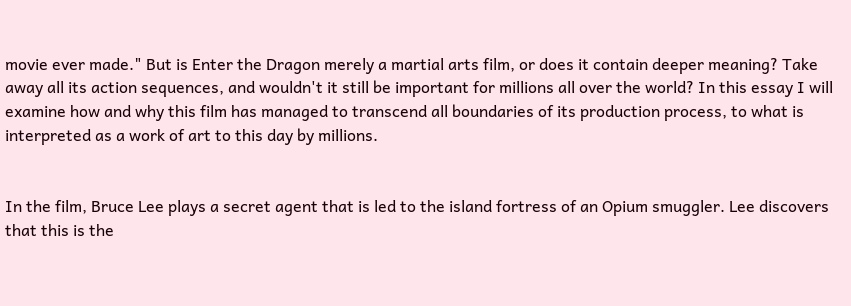movie ever made." But is Enter the Dragon merely a martial arts film, or does it contain deeper meaning? Take away all its action sequences, and wouldn't it still be important for millions all over the world? In this essay I will examine how and why this film has managed to transcend all boundaries of its production process, to what is interpreted as a work of art to this day by millions.


In the film, Bruce Lee plays a secret agent that is led to the island fortress of an Opium smuggler. Lee discovers that this is the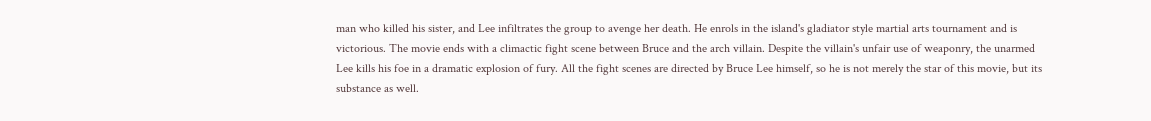man who killed his sister, and Lee infiltrates the group to avenge her death. He enrols in the island's gladiator style martial arts tournament and is victorious. The movie ends with a climactic fight scene between Bruce and the arch villain. Despite the villain's unfair use of weaponry, the unarmed Lee kills his foe in a dramatic explosion of fury. All the fight scenes are directed by Bruce Lee himself, so he is not merely the star of this movie, but its substance as well.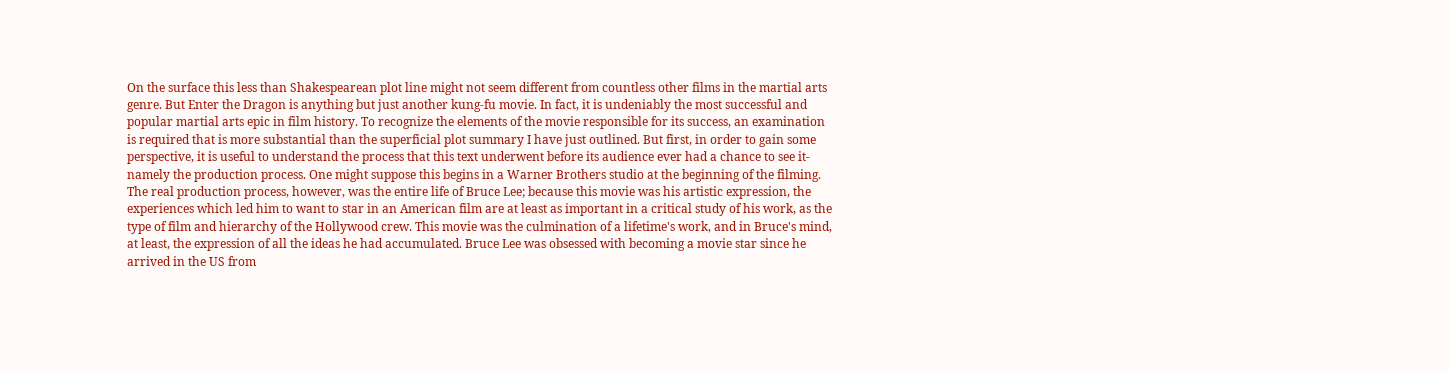On the surface this less than Shakespearean plot line might not seem different from countless other films in the martial arts genre. But Enter the Dragon is anything but just another kung-fu movie. In fact, it is undeniably the most successful and popular martial arts epic in film history. To recognize the elements of the movie responsible for its success, an examination is required that is more substantial than the superficial plot summary I have just outlined. But first, in order to gain some perspective, it is useful to understand the process that this text underwent before its audience ever had a chance to see it- namely the production process. One might suppose this begins in a Warner Brothers studio at the beginning of the filming. The real production process, however, was the entire life of Bruce Lee; because this movie was his artistic expression, the experiences which led him to want to star in an American film are at least as important in a critical study of his work, as the type of film and hierarchy of the Hollywood crew. This movie was the culmination of a lifetime's work, and in Bruce's mind, at least, the expression of all the ideas he had accumulated. Bruce Lee was obsessed with becoming a movie star since he arrived in the US from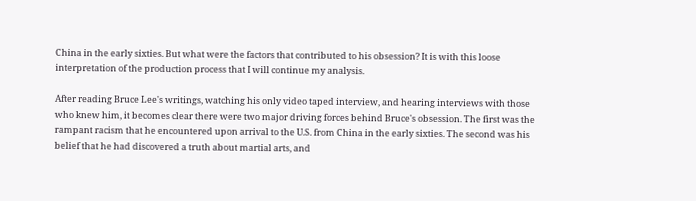China in the early sixties. But what were the factors that contributed to his obsession? It is with this loose interpretation of the production process that I will continue my analysis.

After reading Bruce Lee's writings, watching his only video taped interview, and hearing interviews with those who knew him, it becomes clear there were two major driving forces behind Bruce's obsession. The first was the rampant racism that he encountered upon arrival to the U.S. from China in the early sixties. The second was his belief that he had discovered a truth about martial arts, and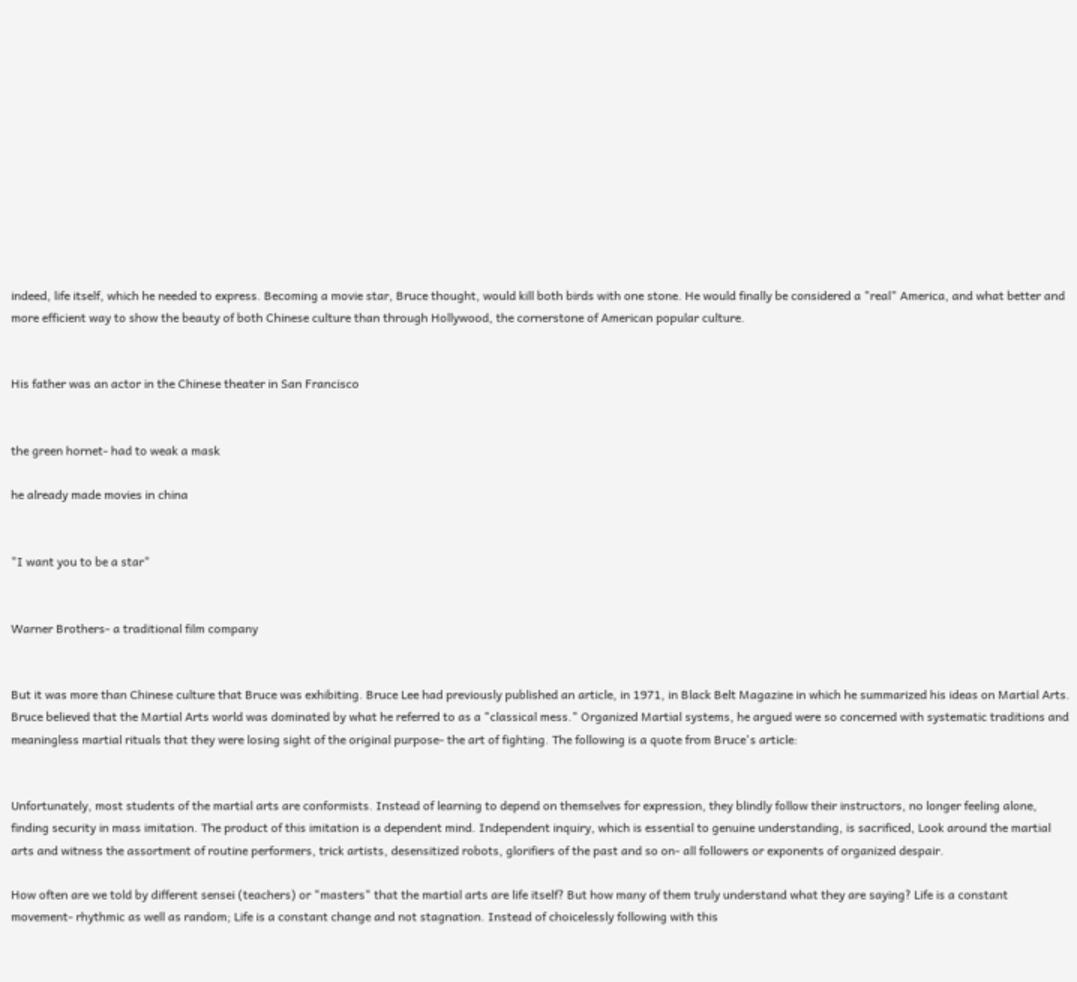indeed, life itself, which he needed to express. Becoming a movie star, Bruce thought, would kill both birds with one stone. He would finally be considered a "real" America, and what better and more efficient way to show the beauty of both Chinese culture than through Hollywood, the cornerstone of American popular culture.


His father was an actor in the Chinese theater in San Francisco


the green hornet- had to weak a mask

he already made movies in china


"I want you to be a star"


Warner Brothers- a traditional film company


But it was more than Chinese culture that Bruce was exhibiting. Bruce Lee had previously published an article, in 1971, in Black Belt Magazine in which he summarized his ideas on Martial Arts. Bruce believed that the Martial Arts world was dominated by what he referred to as a "classical mess." Organized Martial systems, he argued were so concerned with systematic traditions and meaningless martial rituals that they were losing sight of the original purpose- the art of fighting. The following is a quote from Bruce's article:


Unfortunately, most students of the martial arts are conformists. Instead of learning to depend on themselves for expression, they blindly follow their instructors, no longer feeling alone, finding security in mass imitation. The product of this imitation is a dependent mind. Independent inquiry, which is essential to genuine understanding, is sacrificed, Look around the martial arts and witness the assortment of routine performers, trick artists, desensitized robots, glorifiers of the past and so on- all followers or exponents of organized despair.

How often are we told by different sensei (teachers) or "masters" that the martial arts are life itself? But how many of them truly understand what they are saying? Life is a constant movement- rhythmic as well as random; Life is a constant change and not stagnation. Instead of choicelessly following with this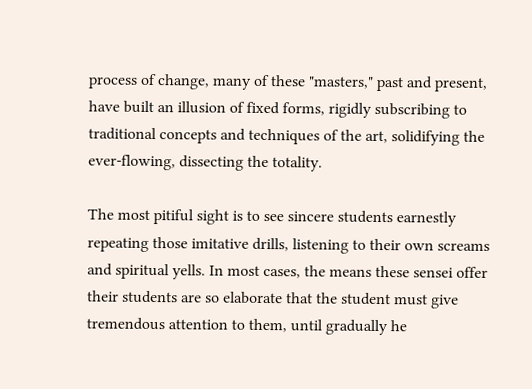process of change, many of these "masters," past and present, have built an illusion of fixed forms, rigidly subscribing to traditional concepts and techniques of the art, solidifying the ever-flowing, dissecting the totality.

The most pitiful sight is to see sincere students earnestly repeating those imitative drills, listening to their own screams and spiritual yells. In most cases, the means these sensei offer their students are so elaborate that the student must give tremendous attention to them, until gradually he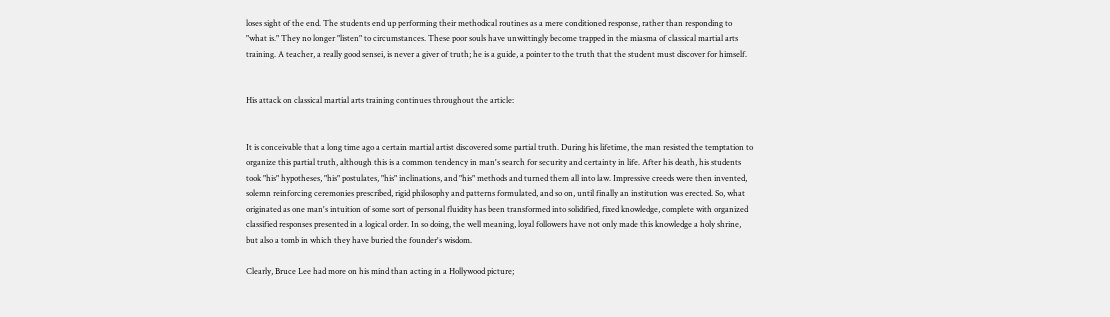loses sight of the end. The students end up performing their methodical routines as a mere conditioned response, rather than responding to "what is." They no longer "listen" to circumstances. These poor souls have unwittingly become trapped in the miasma of classical martial arts training. A teacher, a really good sensei, is never a giver of truth; he is a guide, a pointer to the truth that the student must discover for himself.


His attack on classical martial arts training continues throughout the article:


It is conceivable that a long time ago a certain martial artist discovered some partial truth. During his lifetime, the man resisted the temptation to organize this partial truth, although this is a common tendency in man's search for security and certainty in life. After his death, his students took "his" hypotheses, "his" postulates, "his" inclinations, and "his" methods and turned them all into law. Impressive creeds were then invented, solemn reinforcing ceremonies prescribed, rigid philosophy and patterns formulated, and so on, until finally an institution was erected. So, what originated as one man's intuition of some sort of personal fluidity has been transformed into solidified, fixed knowledge, complete with organized classified responses presented in a logical order. In so doing, the well meaning, loyal followers have not only made this knowledge a holy shrine, but also a tomb in which they have buried the founder's wisdom.

Clearly, Bruce Lee had more on his mind than acting in a Hollywood picture;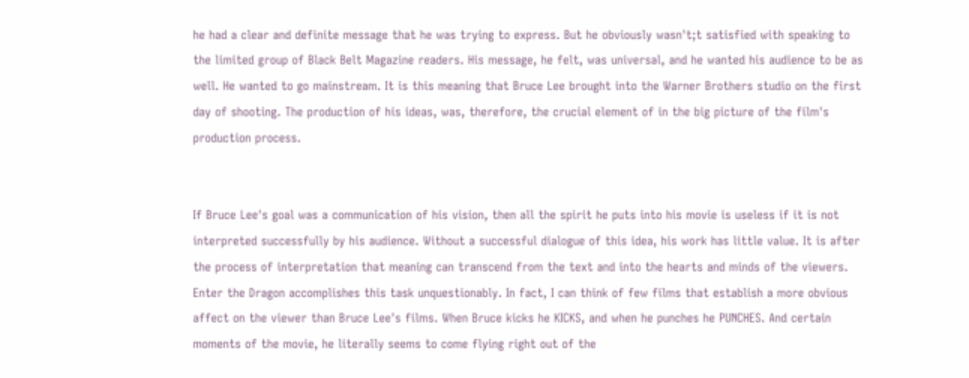he had a clear and definite message that he was trying to express. But he obviously wasn't;t satisfied with speaking to the limited group of Black Belt Magazine readers. His message, he felt, was universal, and he wanted his audience to be as well. He wanted to go mainstream. It is this meaning that Bruce Lee brought into the Warner Brothers studio on the first day of shooting. The production of his ideas, was, therefore, the crucial element of in the big picture of the film's production process.


If Bruce Lee's goal was a communication of his vision, then all the spirit he puts into his movie is useless if it is not interpreted successfully by his audience. Without a successful dialogue of this idea, his work has little value. It is after the process of interpretation that meaning can transcend from the text and into the hearts and minds of the viewers. Enter the Dragon accomplishes this task unquestionably. In fact, I can think of few films that establish a more obvious affect on the viewer than Bruce Lee's films. When Bruce kicks he KICKS, and when he punches he PUNCHES. And certain moments of the movie, he literally seems to come flying right out of the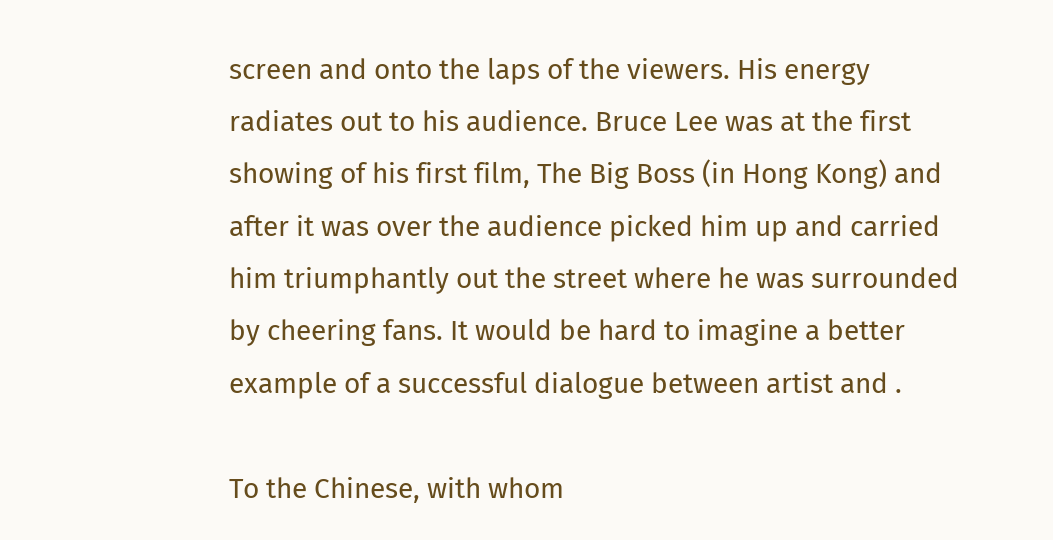screen and onto the laps of the viewers. His energy radiates out to his audience. Bruce Lee was at the first showing of his first film, The Big Boss (in Hong Kong) and after it was over the audience picked him up and carried him triumphantly out the street where he was surrounded by cheering fans. It would be hard to imagine a better example of a successful dialogue between artist and .

To the Chinese, with whom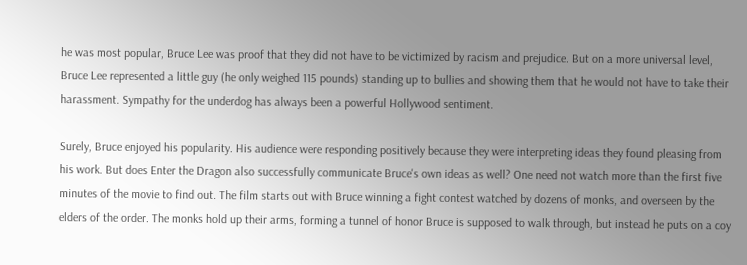he was most popular, Bruce Lee was proof that they did not have to be victimized by racism and prejudice. But on a more universal level, Bruce Lee represented a little guy (he only weighed 115 pounds) standing up to bullies and showing them that he would not have to take their harassment. Sympathy for the underdog has always been a powerful Hollywood sentiment.

Surely, Bruce enjoyed his popularity. His audience were responding positively because they were interpreting ideas they found pleasing from his work. But does Enter the Dragon also successfully communicate Bruce's own ideas as well? One need not watch more than the first five minutes of the movie to find out. The film starts out with Bruce winning a fight contest watched by dozens of monks, and overseen by the elders of the order. The monks hold up their arms, forming a tunnel of honor Bruce is supposed to walk through, but instead he puts on a coy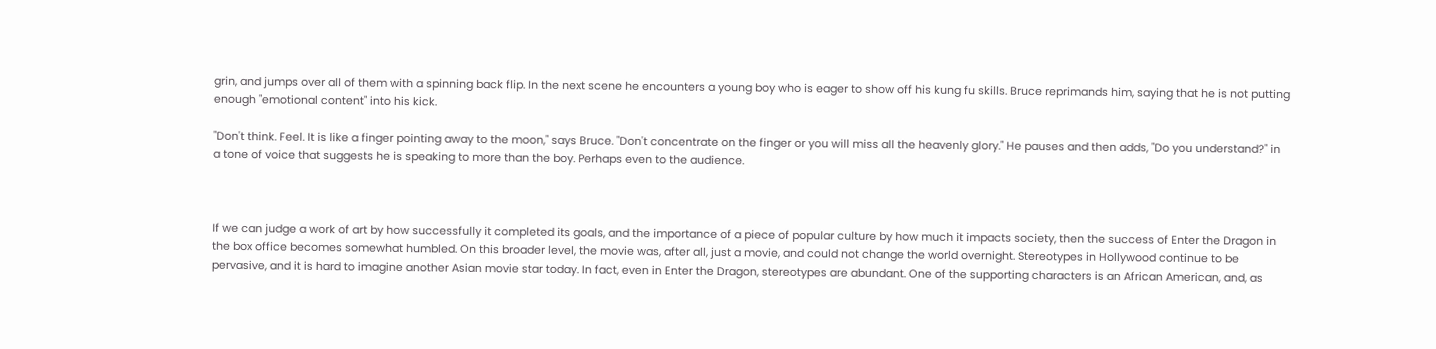grin, and jumps over all of them with a spinning back flip. In the next scene he encounters a young boy who is eager to show off his kung fu skills. Bruce reprimands him, saying that he is not putting enough "emotional content" into his kick.

"Don't think. Feel. It is like a finger pointing away to the moon," says Bruce. "Don't concentrate on the finger or you will miss all the heavenly glory." He pauses and then adds, "Do you understand?" in a tone of voice that suggests he is speaking to more than the boy. Perhaps even to the audience.



If we can judge a work of art by how successfully it completed its goals, and the importance of a piece of popular culture by how much it impacts society, then the success of Enter the Dragon in the box office becomes somewhat humbled. On this broader level, the movie was, after all, just a movie, and could not change the world overnight. Stereotypes in Hollywood continue to be pervasive, and it is hard to imagine another Asian movie star today. In fact, even in Enter the Dragon, stereotypes are abundant. One of the supporting characters is an African American, and, as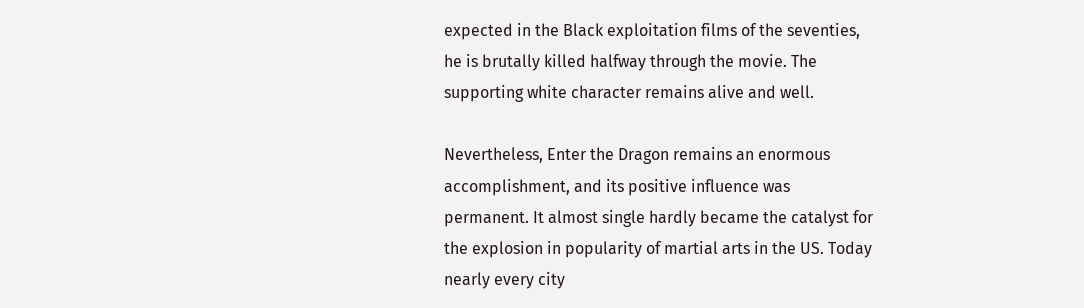expected in the Black exploitation films of the seventies, he is brutally killed halfway through the movie. The supporting white character remains alive and well.

Nevertheless, Enter the Dragon remains an enormous accomplishment, and its positive influence was permanent. It almost single hardly became the catalyst for the explosion in popularity of martial arts in the US. Today nearly every city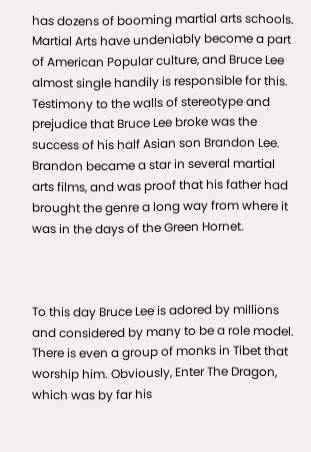has dozens of booming martial arts schools. Martial Arts have undeniably become a part of American Popular culture, and Bruce Lee almost single handily is responsible for this. Testimony to the walls of stereotype and prejudice that Bruce Lee broke was the success of his half Asian son Brandon Lee. Brandon became a star in several martial arts films, and was proof that his father had brought the genre a long way from where it was in the days of the Green Hornet.



To this day Bruce Lee is adored by millions and considered by many to be a role model. There is even a group of monks in Tibet that worship him. Obviously, Enter The Dragon, which was by far his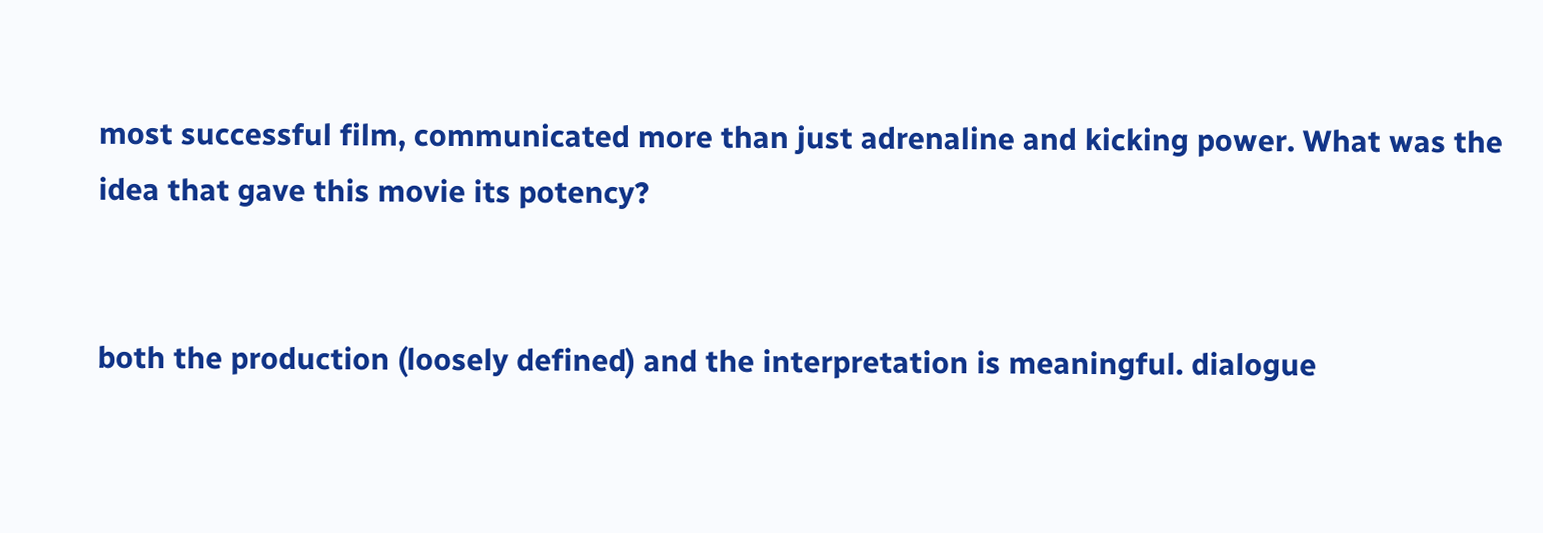most successful film, communicated more than just adrenaline and kicking power. What was the idea that gave this movie its potency?


both the production (loosely defined) and the interpretation is meaningful. dialogue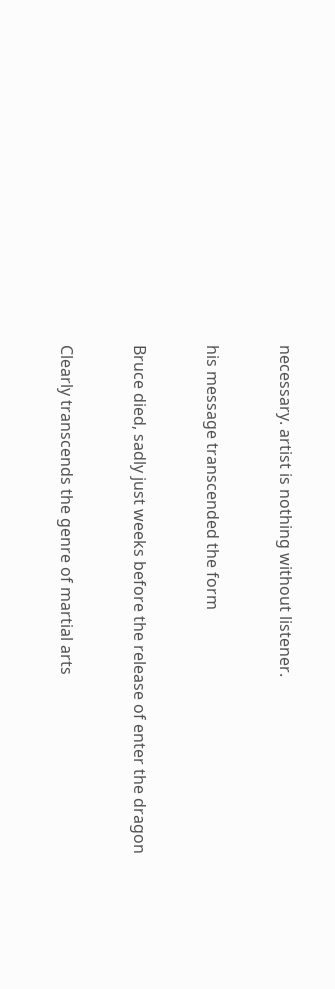necessary. artist is nothing without listener.


his message transcended the form


Bruce died, sadly just weeks before the release of enter the dragon


Clearly transcends the genre of martial arts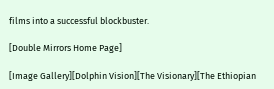films into a successful blockbuster.

[Double Mirrors Home Page]

[Image Gallery][Dolphin Vision][The Visionary][The Ethiopian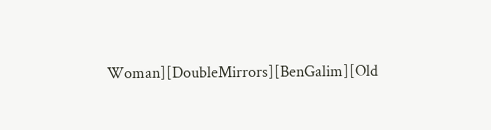Woman][DoubleMirrors][BenGalim][Old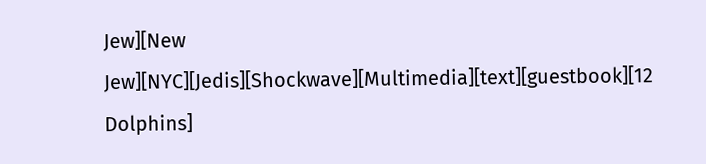Jew][New Jew][NYC][Jedis][Shockwave][Multimedia][text][guestbook][12 Dolphins]